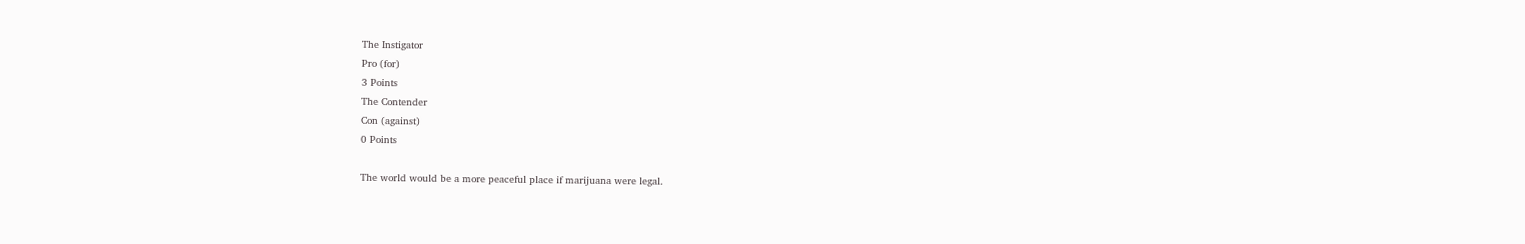The Instigator
Pro (for)
3 Points
The Contender
Con (against)
0 Points

The world would be a more peaceful place if marijuana were legal.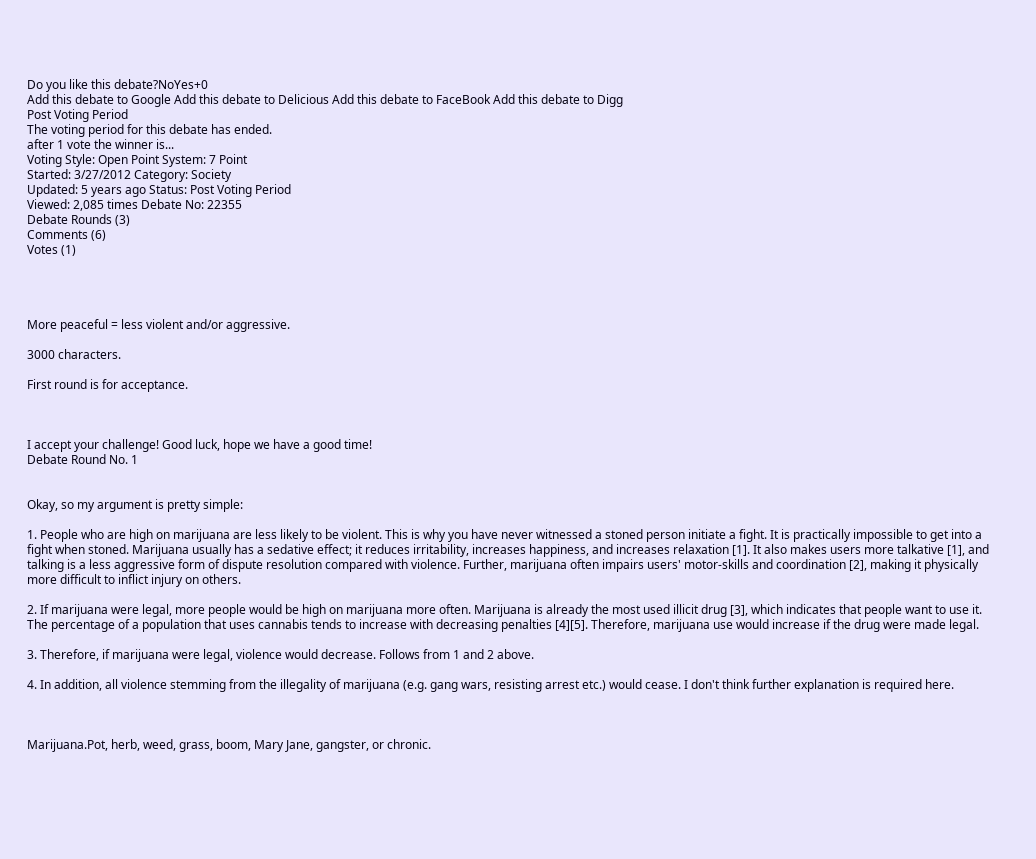Do you like this debate?NoYes+0
Add this debate to Google Add this debate to Delicious Add this debate to FaceBook Add this debate to Digg
Post Voting Period
The voting period for this debate has ended.
after 1 vote the winner is...
Voting Style: Open Point System: 7 Point
Started: 3/27/2012 Category: Society
Updated: 5 years ago Status: Post Voting Period
Viewed: 2,085 times Debate No: 22355
Debate Rounds (3)
Comments (6)
Votes (1)




More peaceful = less violent and/or aggressive.

3000 characters.

First round is for acceptance.



I accept your challenge! Good luck, hope we have a good time!
Debate Round No. 1


Okay, so my argument is pretty simple:

1. People who are high on marijuana are less likely to be violent. This is why you have never witnessed a stoned person initiate a fight. It is practically impossible to get into a fight when stoned. Marijuana usually has a sedative effect; it reduces irritability, increases happiness, and increases relaxation [1]. It also makes users more talkative [1], and talking is a less aggressive form of dispute resolution compared with violence. Further, marijuana often impairs users' motor-skills and coordination [2], making it physically more difficult to inflict injury on others.

2. If marijuana were legal, more people would be high on marijuana more often. Marijuana is already the most used illicit drug [3], which indicates that people want to use it. The percentage of a population that uses cannabis tends to increase with decreasing penalties [4][5]. Therefore, marijuana use would increase if the drug were made legal.

3. Therefore, if marijuana were legal, violence would decrease. Follows from 1 and 2 above.

4. In addition, all violence stemming from the illegality of marijuana (e.g. gang wars, resisting arrest etc.) would cease. I don't think further explanation is required here.



Marijuana.Pot, herb, weed, grass, boom, Mary Jane, gangster, or chronic.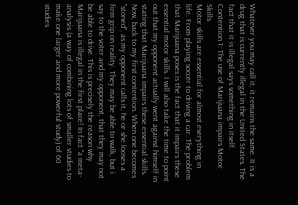Whatever you may call it, it remains the same. It is a drug that is currently illegal in the United States. The fact that it is illegal says something in itself.
Contention 1: The use of Marijuana impairs Motor Skills
Motor skills are essential for almost everything in life. From playing soccer to driving a car. The problem that Marijuana poses is the fact that it impairs these essential motor skills. I will also take the time to point out that my opponent actually went against himself in stating that Marijuana impairs these essential skills. Now, back to my first contention. When one becomes "stoned", as my opponent calls it, he or she looses a firm grip on reality. They may be able to walk, but i say to the voter and my opponent, that they may not be able to drive. This is precisely the reason why Marijuana is illegal in the first place! In fact "a meta-analysis (a way of combining lots of smaller studies to make one larger and more powerful study) of 60 studies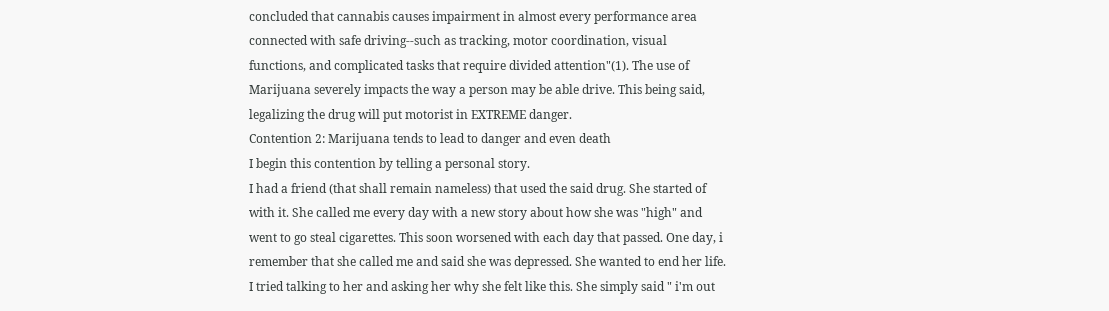concluded that cannabis causes impairment in almost every performance area connected with safe driving--such as tracking, motor coordination, visual functions, and complicated tasks that require divided attention"(1). The use of Marijuana severely impacts the way a person may be able drive. This being said, legalizing the drug will put motorist in EXTREME danger.
Contention 2: Marijuana tends to lead to danger and even death
I begin this contention by telling a personal story.
I had a friend (that shall remain nameless) that used the said drug. She started of with it. She called me every day with a new story about how she was "high" and went to go steal cigarettes. This soon worsened with each day that passed. One day, i remember that she called me and said she was depressed. She wanted to end her life. I tried talking to her and asking her why she felt like this. She simply said " i'm out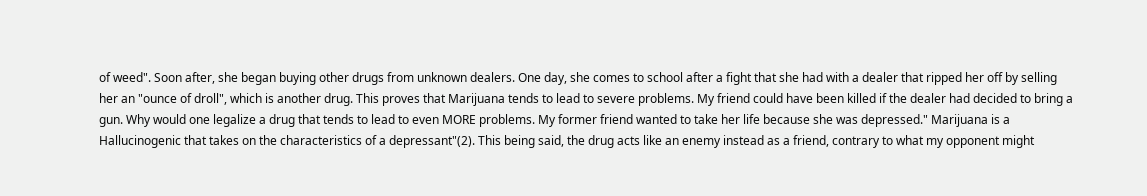of weed". Soon after, she began buying other drugs from unknown dealers. One day, she comes to school after a fight that she had with a dealer that ripped her off by selling her an "ounce of droll", which is another drug. This proves that Marijuana tends to lead to severe problems. My friend could have been killed if the dealer had decided to bring a gun. Why would one legalize a drug that tends to lead to even MORE problems. My former friend wanted to take her life because she was depressed." Marijuana is a Hallucinogenic that takes on the characteristics of a depressant"(2). This being said, the drug acts like an enemy instead as a friend, contrary to what my opponent might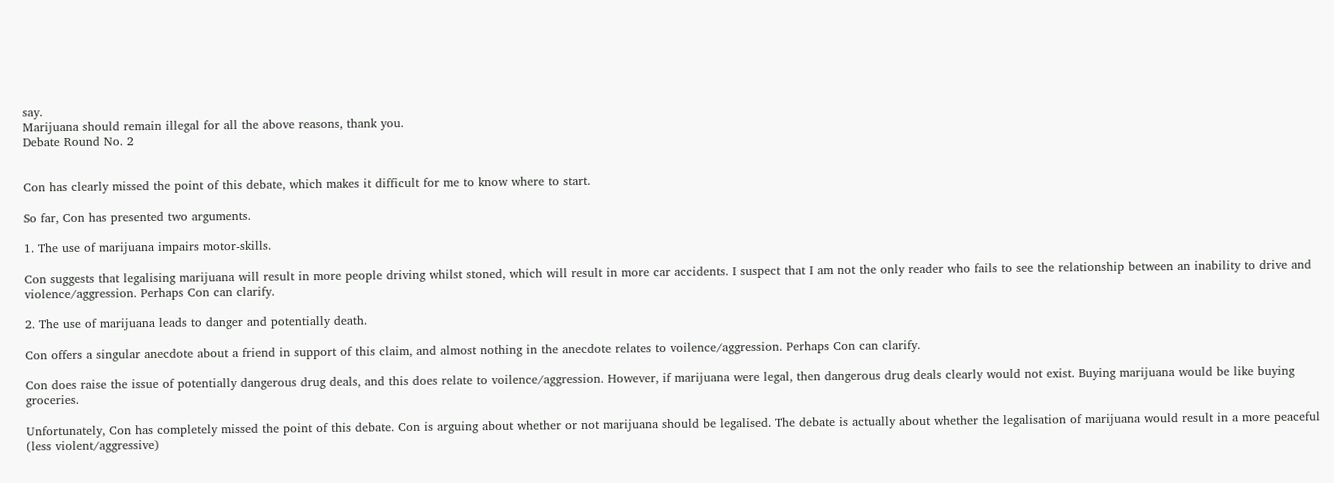say.
Marijuana should remain illegal for all the above reasons, thank you.
Debate Round No. 2


Con has clearly missed the point of this debate, which makes it difficult for me to know where to start.

So far, Con has presented two arguments.

1. The use of marijuana impairs motor-skills.

Con suggests that legalising marijuana will result in more people driving whilst stoned, which will result in more car accidents. I suspect that I am not the only reader who fails to see the relationship between an inability to drive and violence/aggression. Perhaps Con can clarify.

2. The use of marijuana leads to danger and potentially death.

Con offers a singular anecdote about a friend in support of this claim, and almost nothing in the anecdote relates to voilence/aggression. Perhaps Con can clarify.

Con does raise the issue of potentially dangerous drug deals, and this does relate to voilence/aggression. However, if marijuana were legal, then dangerous drug deals clearly would not exist. Buying marijuana would be like buying groceries.

Unfortunately, Con has completely missed the point of this debate. Con is arguing about whether or not marijuana should be legalised. The debate is actually about whether the legalisation of marijuana would result in a more peaceful (less violent/aggressive)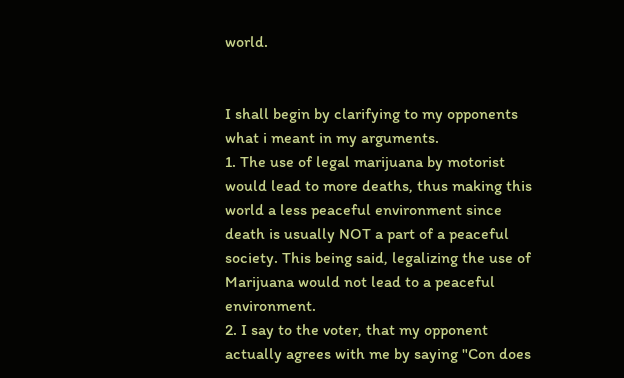world.


I shall begin by clarifying to my opponents what i meant in my arguments.
1. The use of legal marijuana by motorist would lead to more deaths, thus making this world a less peaceful environment since death is usually NOT a part of a peaceful society. This being said, legalizing the use of Marijuana would not lead to a peaceful environment.
2. I say to the voter, that my opponent actually agrees with me by saying "Con does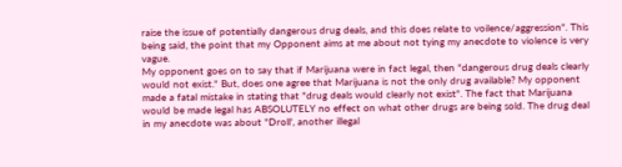raise the issue of potentially dangerous drug deals, and this does relate to voilence/aggression". This being said, the point that my Opponent aims at me about not tying my anecdote to violence is very vague.
My opponent goes on to say that if Marijuana were in fact legal, then "dangerous drug deals clearly would not exist." But, does one agree that Marijuana is not the only drug available? My opponent made a fatal mistake in stating that "drug deals would clearly not exist". The fact that Marijuana would be made legal has ABSOLUTELY no effect on what other drugs are being sold. The drug deal in my anecdote was about "Droll', another illegal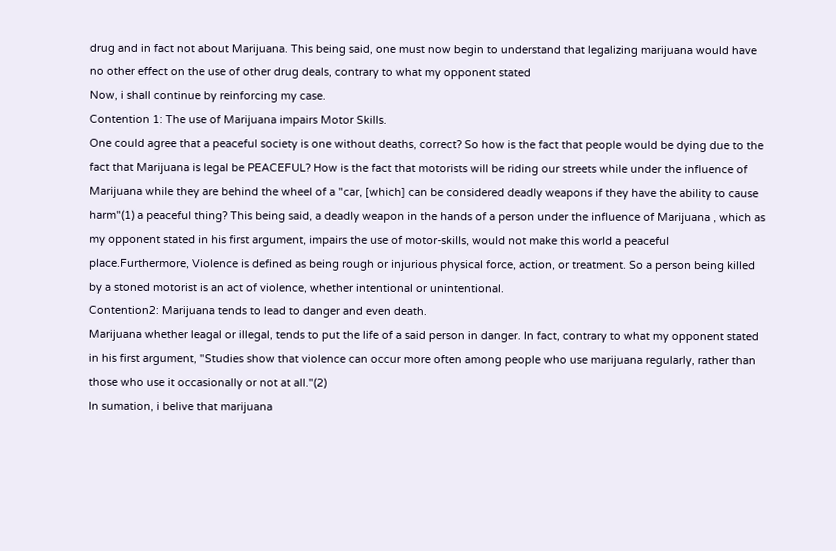drug and in fact not about Marijuana. This being said, one must now begin to understand that legalizing marijuana would have no other effect on the use of other drug deals, contrary to what my opponent stated
Now, i shall continue by reinforcing my case.
Contention 1: The use of Marijuana impairs Motor Skills.
One could agree that a peaceful society is one without deaths, correct? So how is the fact that people would be dying due to the fact that Marijuana is legal be PEACEFUL? How is the fact that motorists will be riding our streets while under the influence of Marijuana while they are behind the wheel of a "car, [which] can be considered deadly weapons if they have the ability to cause harm"(1) a peaceful thing? This being said, a deadly weapon in the hands of a person under the influence of Marijuana , which as my opponent stated in his first argument, impairs the use of motor-skills, would not make this world a peaceful place.Furthermore, Violence is defined as being rough or injurious physical force, action, or treatment. So a person being killed by a stoned motorist is an act of violence, whether intentional or unintentional.
Contention2: Marijuana tends to lead to danger and even death.
Marijuana whether leagal or illegal, tends to put the life of a said person in danger. In fact, contrary to what my opponent stated in his first argument, "Studies show that violence can occur more often among people who use marijuana regularly, rather than those who use it occasionally or not at all."(2)
In sumation, i belive that marijuana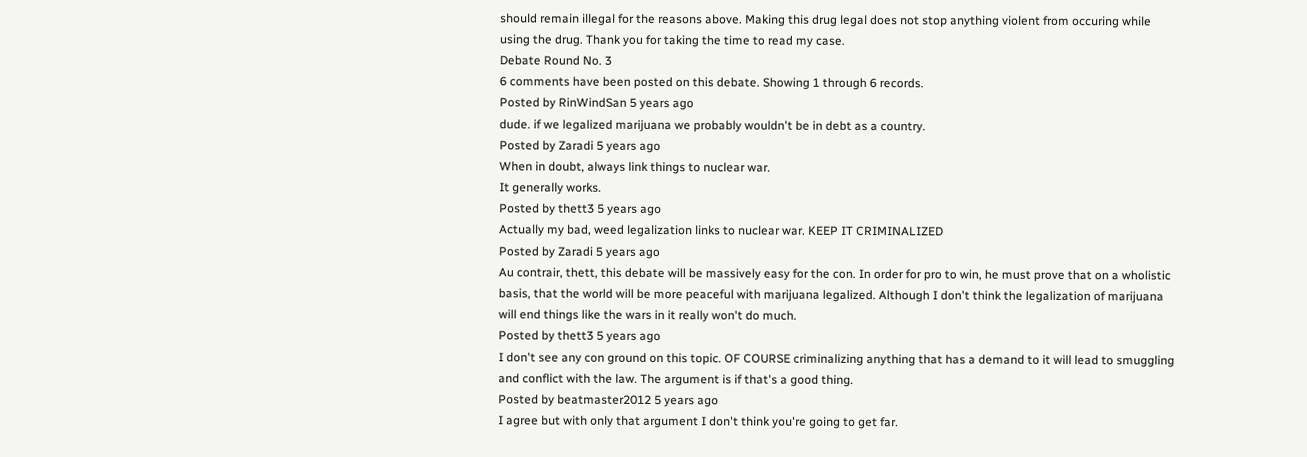should remain illegal for the reasons above. Making this drug legal does not stop anything violent from occuring while using the drug. Thank you for taking the time to read my case.
Debate Round No. 3
6 comments have been posted on this debate. Showing 1 through 6 records.
Posted by RinWindSan 5 years ago
dude. if we legalized marijuana we probably wouldn't be in debt as a country.
Posted by Zaradi 5 years ago
When in doubt, always link things to nuclear war.
It generally works.
Posted by thett3 5 years ago
Actually my bad, weed legalization links to nuclear war. KEEP IT CRIMINALIZED
Posted by Zaradi 5 years ago
Au contrair, thett, this debate will be massively easy for the con. In order for pro to win, he must prove that on a wholistic basis, that the world will be more peaceful with marijuana legalized. Although I don't think the legalization of marijuana will end things like the wars in it really won't do much.
Posted by thett3 5 years ago
I don't see any con ground on this topic. OF COURSE criminalizing anything that has a demand to it will lead to smuggling and conflict with the law. The argument is if that's a good thing.
Posted by beatmaster2012 5 years ago
I agree but with only that argument I don't think you're going to get far.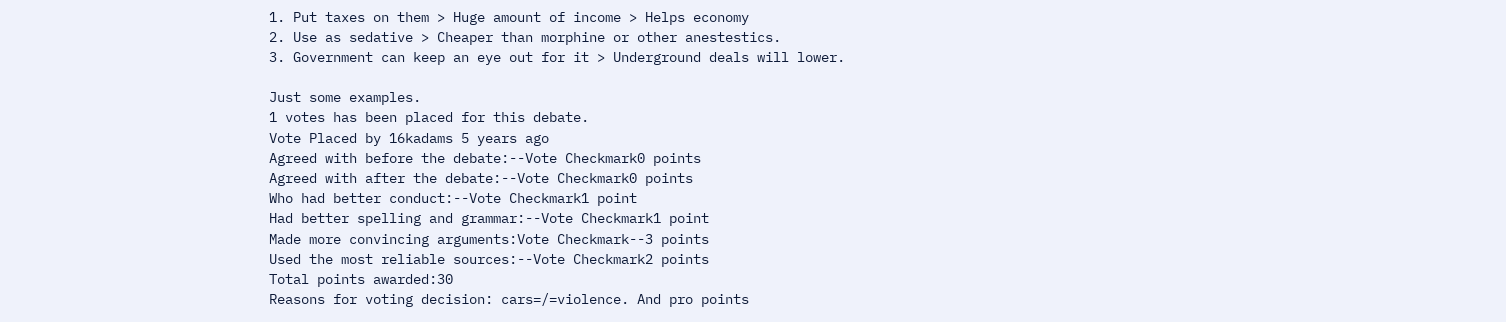1. Put taxes on them > Huge amount of income > Helps economy
2. Use as sedative > Cheaper than morphine or other anestestics.
3. Government can keep an eye out for it > Underground deals will lower.

Just some examples.
1 votes has been placed for this debate.
Vote Placed by 16kadams 5 years ago
Agreed with before the debate:--Vote Checkmark0 points
Agreed with after the debate:--Vote Checkmark0 points
Who had better conduct:--Vote Checkmark1 point
Had better spelling and grammar:--Vote Checkmark1 point
Made more convincing arguments:Vote Checkmark--3 points
Used the most reliable sources:--Vote Checkmark2 points
Total points awarded:30
Reasons for voting decision: cars=/=violence. And pro points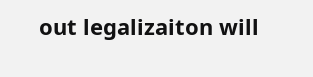out legalizaiton will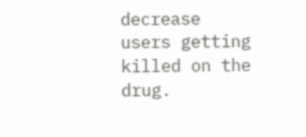decrease users getting killed on the drug.